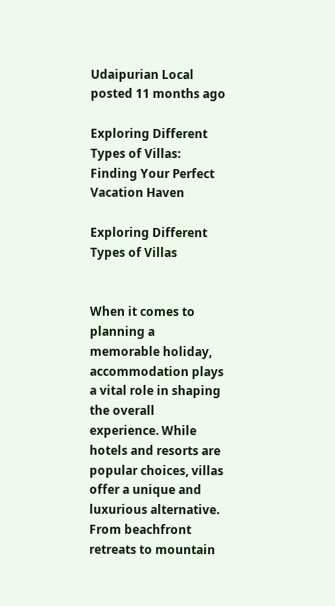Udaipurian Local posted 11 months ago

Exploring Different Types of Villas: Finding Your Perfect Vacation Haven

Exploring Different Types of Villas


When it comes to planning a memorable holiday, accommodation plays a vital role in shaping the overall experience. While hotels and resorts are popular choices, villas offer a unique and luxurious alternative. From beachfront retreats to mountain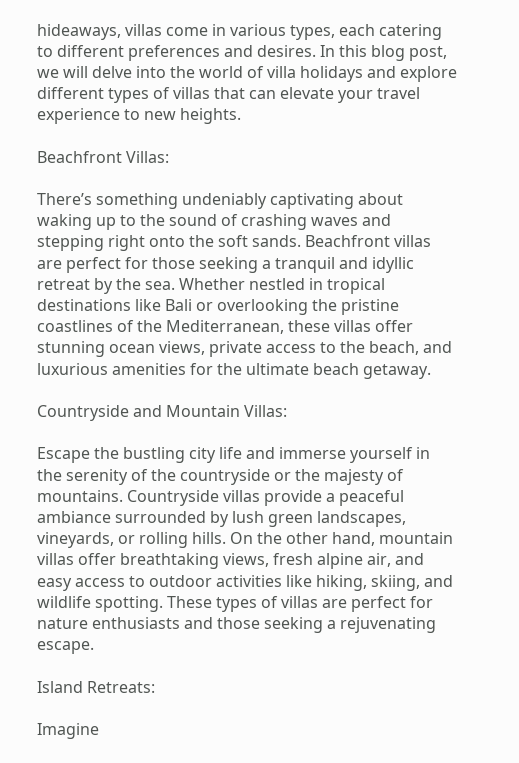hideaways, villas come in various types, each catering to different preferences and desires. In this blog post, we will delve into the world of villa holidays and explore different types of villas that can elevate your travel experience to new heights.

Beachfront Villas:

There’s something undeniably captivating about waking up to the sound of crashing waves and stepping right onto the soft sands. Beachfront villas are perfect for those seeking a tranquil and idyllic retreat by the sea. Whether nestled in tropical destinations like Bali or overlooking the pristine coastlines of the Mediterranean, these villas offer stunning ocean views, private access to the beach, and luxurious amenities for the ultimate beach getaway.

Countryside and Mountain Villas:

Escape the bustling city life and immerse yourself in the serenity of the countryside or the majesty of mountains. Countryside villas provide a peaceful ambiance surrounded by lush green landscapes, vineyards, or rolling hills. On the other hand, mountain villas offer breathtaking views, fresh alpine air, and easy access to outdoor activities like hiking, skiing, and wildlife spotting. These types of villas are perfect for nature enthusiasts and those seeking a rejuvenating escape.

Island Retreats:

Imagine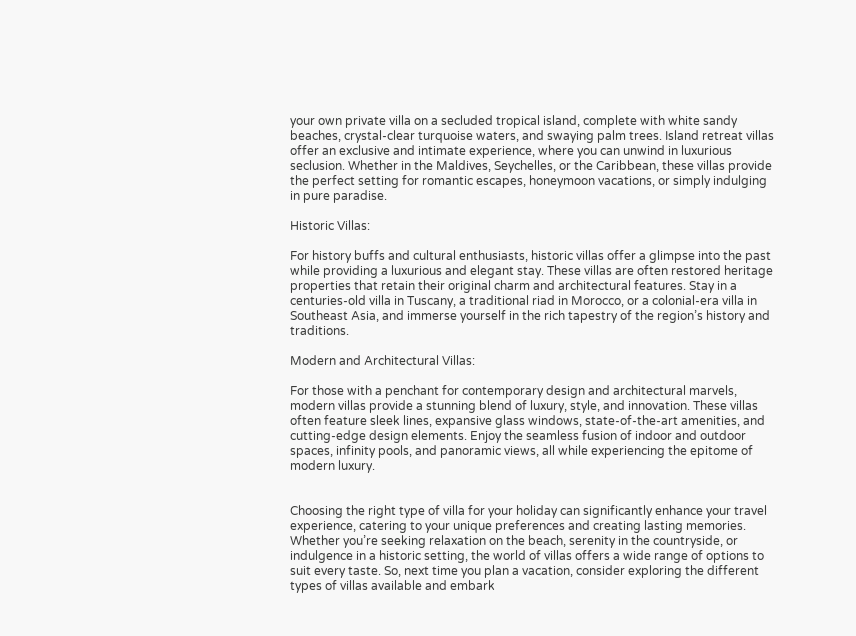your own private villa on a secluded tropical island, complete with white sandy beaches, crystal-clear turquoise waters, and swaying palm trees. Island retreat villas offer an exclusive and intimate experience, where you can unwind in luxurious seclusion. Whether in the Maldives, Seychelles, or the Caribbean, these villas provide the perfect setting for romantic escapes, honeymoon vacations, or simply indulging in pure paradise.

Historic Villas:

For history buffs and cultural enthusiasts, historic villas offer a glimpse into the past while providing a luxurious and elegant stay. These villas are often restored heritage properties that retain their original charm and architectural features. Stay in a centuries-old villa in Tuscany, a traditional riad in Morocco, or a colonial-era villa in Southeast Asia, and immerse yourself in the rich tapestry of the region’s history and traditions.

Modern and Architectural Villas:

For those with a penchant for contemporary design and architectural marvels, modern villas provide a stunning blend of luxury, style, and innovation. These villas often feature sleek lines, expansive glass windows, state-of-the-art amenities, and cutting-edge design elements. Enjoy the seamless fusion of indoor and outdoor spaces, infinity pools, and panoramic views, all while experiencing the epitome of modern luxury.


Choosing the right type of villa for your holiday can significantly enhance your travel experience, catering to your unique preferences and creating lasting memories. Whether you’re seeking relaxation on the beach, serenity in the countryside, or indulgence in a historic setting, the world of villas offers a wide range of options to suit every taste. So, next time you plan a vacation, consider exploring the different types of villas available and embark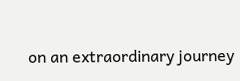on an extraordinary journey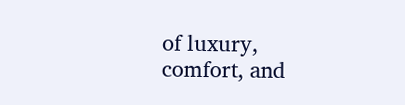of luxury, comfort, and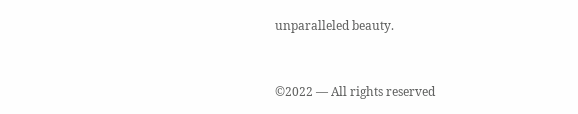unparalleled beauty.


©2022 — All rights reserved